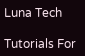Luna Tech

Tutorials For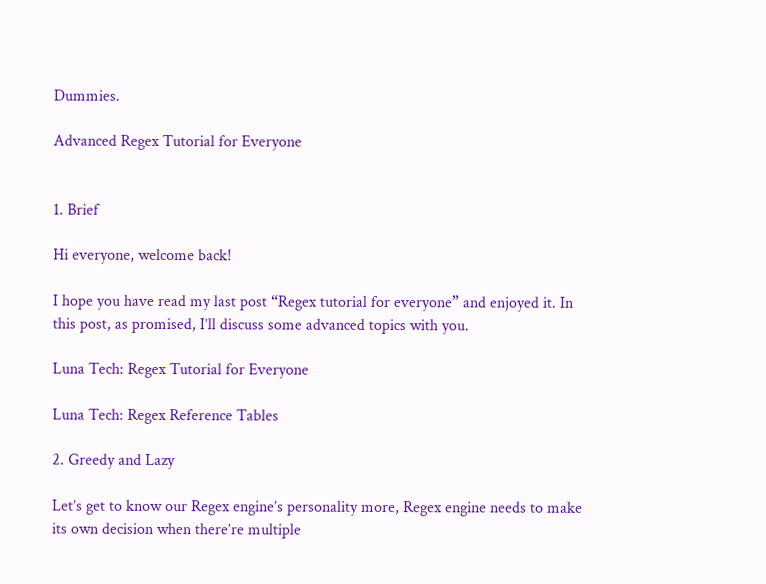Dummies.

Advanced Regex Tutorial for Everyone


1. Brief

Hi everyone, welcome back!

I hope you have read my last post “Regex tutorial for everyone” and enjoyed it. In this post, as promised, I’ll discuss some advanced topics with you.

Luna Tech: Regex Tutorial for Everyone

Luna Tech: Regex Reference Tables

2. Greedy and Lazy

Let’s get to know our Regex engine’s personality more, Regex engine needs to make its own decision when there’re multiple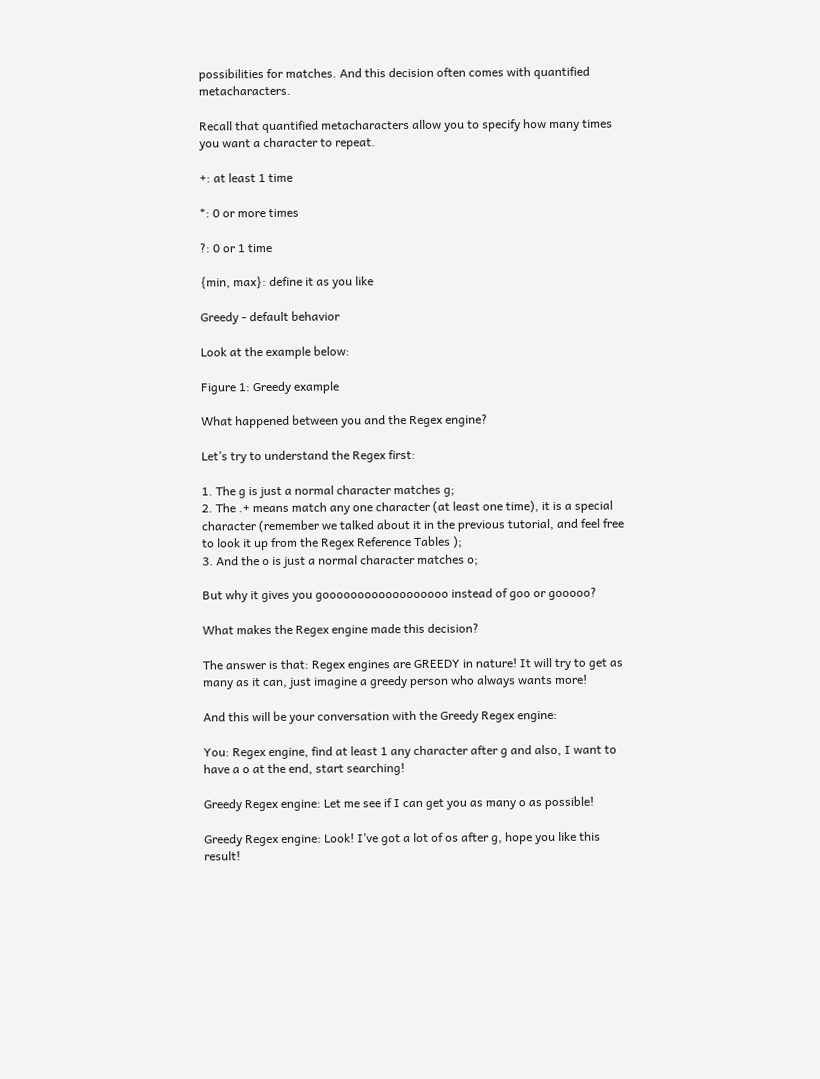possibilities for matches. And this decision often comes with quantified metacharacters.

Recall that quantified metacharacters allow you to specify how many times you want a character to repeat.

+: at least 1 time

*: 0 or more times

?: 0 or 1 time

{min, max}: define it as you like

Greedy - default behavior

Look at the example below:

Figure 1: Greedy example

What happened between you and the Regex engine?

Let’s try to understand the Regex first:

1. The g is just a normal character matches g;
2. The .+ means match any one character (at least one time), it is a special character (remember we talked about it in the previous tutorial, and feel free to look it up from the Regex Reference Tables );
3. And the o is just a normal character matches o;

But why it gives you goooooooooooooooooo instead of goo or gooooo?

What makes the Regex engine made this decision?

The answer is that: Regex engines are GREEDY in nature! It will try to get as many as it can, just imagine a greedy person who always wants more!

And this will be your conversation with the Greedy Regex engine:

You: Regex engine, find at least 1 any character after g and also, I want to have a o at the end, start searching!

Greedy Regex engine: Let me see if I can get you as many o as possible!

Greedy Regex engine: Look! I’ve got a lot of os after g, hope you like this result!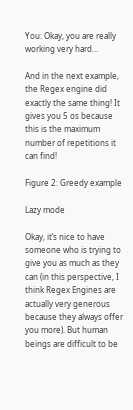You: Okay, you are really working very hard…

And in the next example, the Regex engine did exactly the same thing! It gives you 5 os because this is the maximum number of repetitions it can find!

Figure 2: Greedy example

Lazy mode

Okay, it’s nice to have someone who is trying to give you as much as they can (in this perspective, I think Regex Engines are actually very generous because they always offer you more). But human beings are difficult to be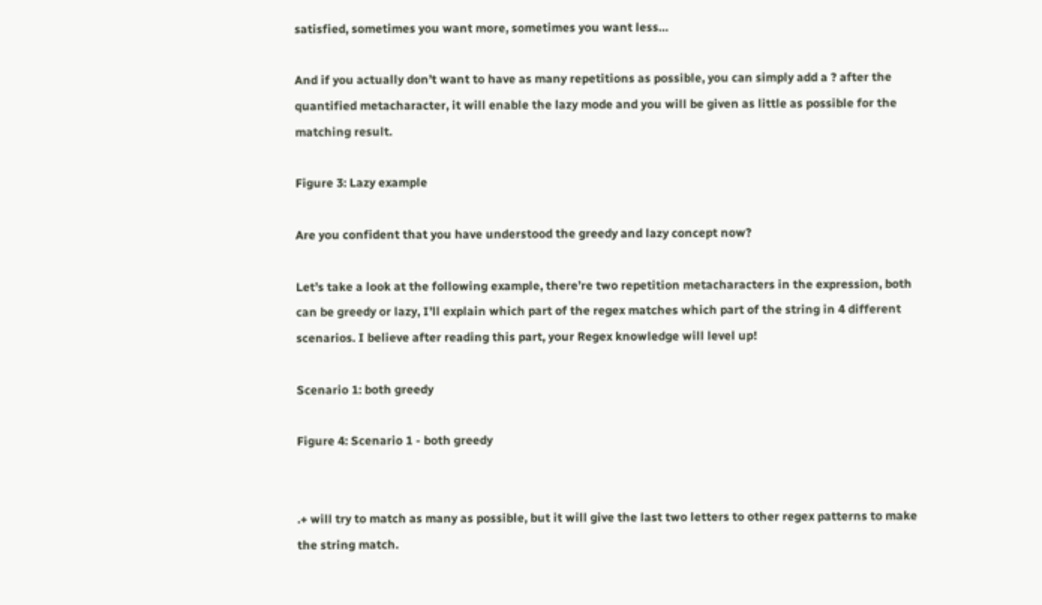satisfied, sometimes you want more, sometimes you want less…

And if you actually don’t want to have as many repetitions as possible, you can simply add a ? after the quantified metacharacter, it will enable the lazy mode and you will be given as little as possible for the matching result.

Figure 3: Lazy example

Are you confident that you have understood the greedy and lazy concept now?

Let’s take a look at the following example, there’re two repetition metacharacters in the expression, both can be greedy or lazy, I’ll explain which part of the regex matches which part of the string in 4 different scenarios. I believe after reading this part, your Regex knowledge will level up!

Scenario 1: both greedy

Figure 4: Scenario 1 - both greedy


.+ will try to match as many as possible, but it will give the last two letters to other regex patterns to make the string match.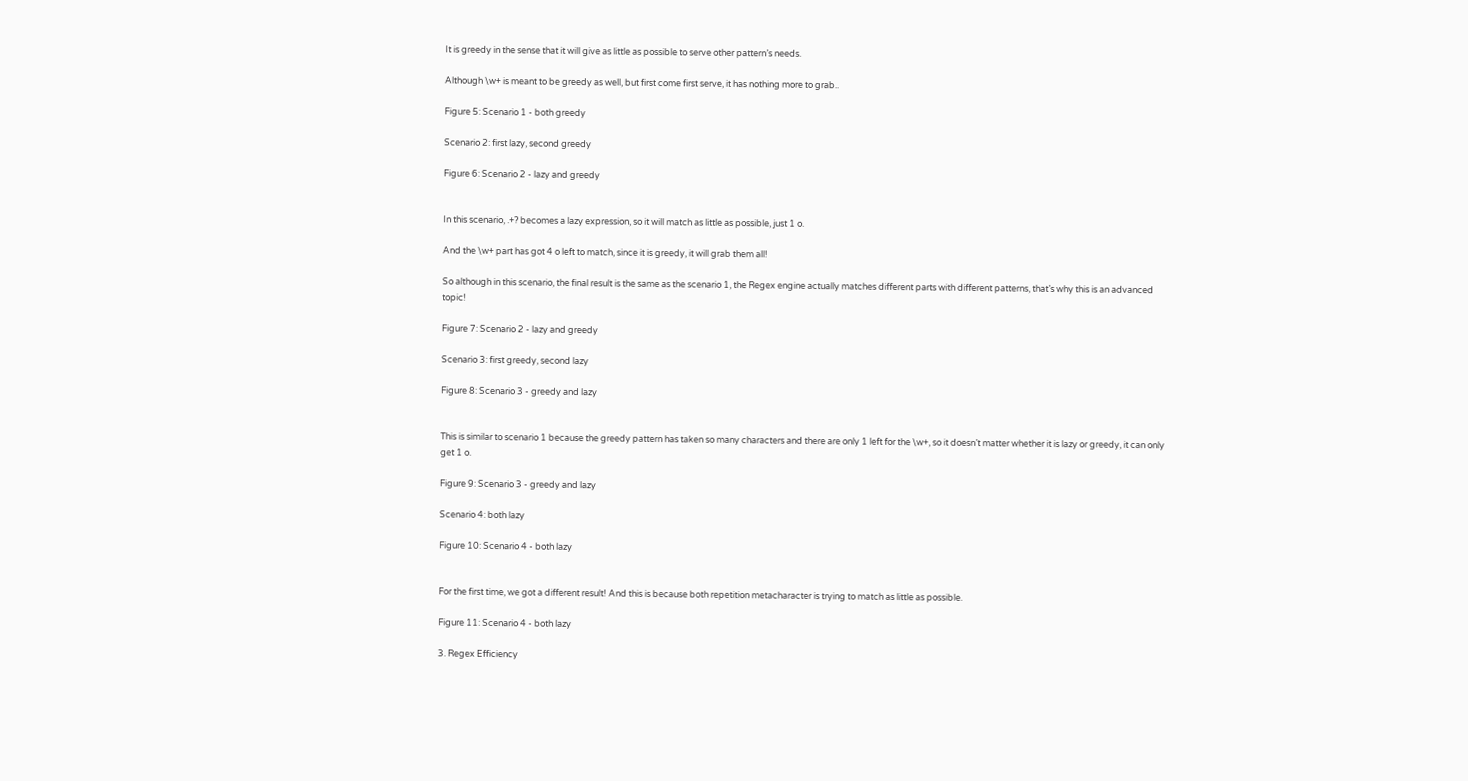It is greedy in the sense that it will give as little as possible to serve other pattern’s needs.

Although \w+ is meant to be greedy as well, but first come first serve, it has nothing more to grab..

Figure 5: Scenario 1 - both greedy

Scenario 2: first lazy, second greedy

Figure 6: Scenario 2 - lazy and greedy


In this scenario, .+? becomes a lazy expression, so it will match as little as possible, just 1 o.

And the \w+ part has got 4 o left to match, since it is greedy, it will grab them all!

So although in this scenario, the final result is the same as the scenario 1, the Regex engine actually matches different parts with different patterns, that’s why this is an advanced topic!

Figure 7: Scenario 2 - lazy and greedy

Scenario 3: first greedy, second lazy

Figure 8: Scenario 3 - greedy and lazy


This is similar to scenario 1 because the greedy pattern has taken so many characters and there are only 1 left for the \w+, so it doesn’t matter whether it is lazy or greedy, it can only get 1 o.

Figure 9: Scenario 3 - greedy and lazy

Scenario 4: both lazy

Figure 10: Scenario 4 - both lazy


For the first time, we got a different result! And this is because both repetition metacharacter is trying to match as little as possible.

Figure 11: Scenario 4 - both lazy

3. Regex Efficiency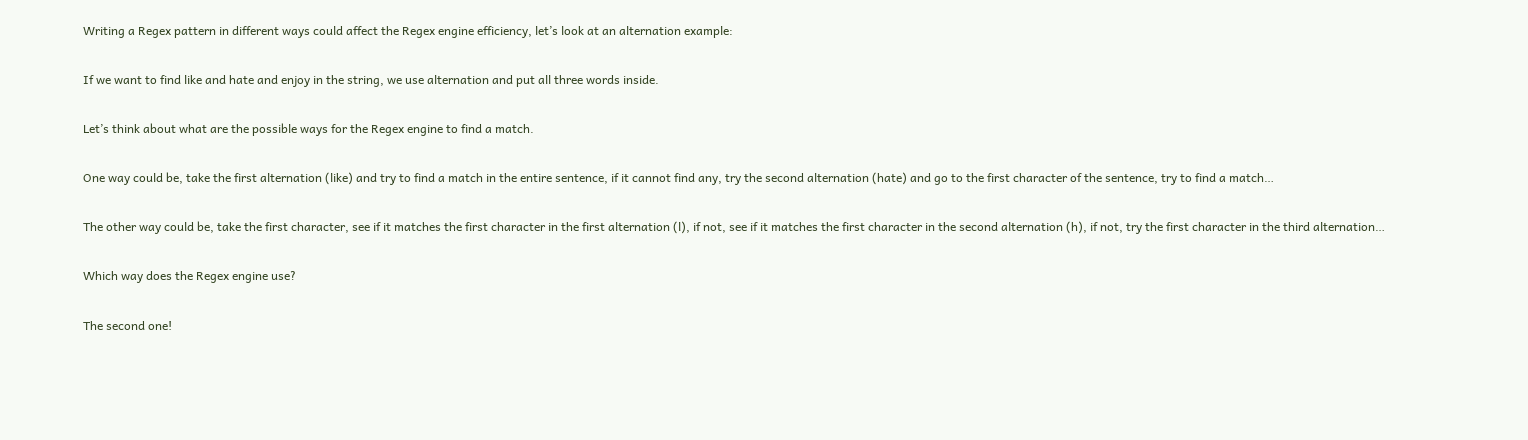Writing a Regex pattern in different ways could affect the Regex engine efficiency, let’s look at an alternation example:

If we want to find like and hate and enjoy in the string, we use alternation and put all three words inside.

Let’s think about what are the possible ways for the Regex engine to find a match.

One way could be, take the first alternation (like) and try to find a match in the entire sentence, if it cannot find any, try the second alternation (hate) and go to the first character of the sentence, try to find a match…

The other way could be, take the first character, see if it matches the first character in the first alternation (l), if not, see if it matches the first character in the second alternation (h), if not, try the first character in the third alternation…

Which way does the Regex engine use?

The second one!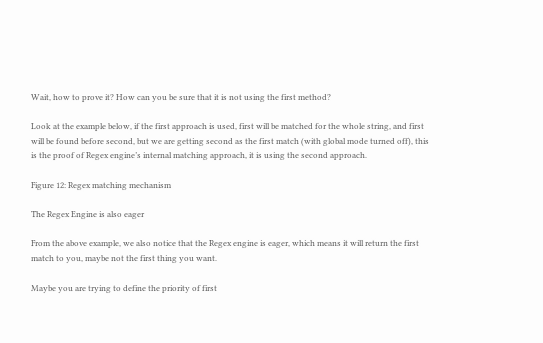Wait, how to prove it? How can you be sure that it is not using the first method?

Look at the example below, if the first approach is used, first will be matched for the whole string, and first will be found before second, but we are getting second as the first match (with global mode turned off), this is the proof of Regex engine’s internal matching approach, it is using the second approach.

Figure 12: Regex matching mechanism

The Regex Engine is also eager

From the above example, we also notice that the Regex engine is eager, which means it will return the first match to you, maybe not the first thing you want.

Maybe you are trying to define the priority of first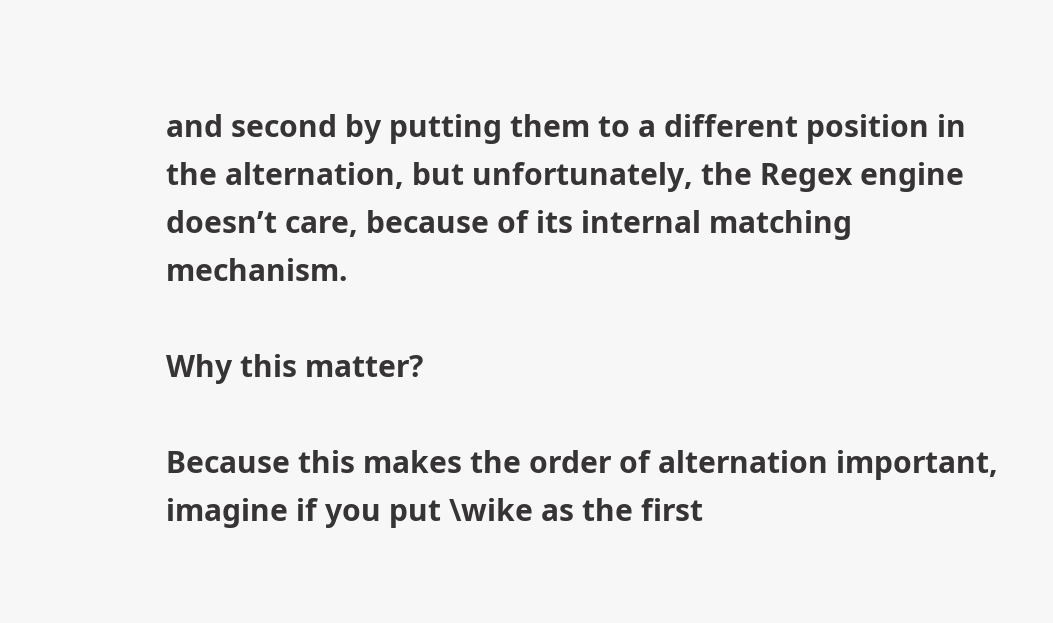and second by putting them to a different position in the alternation, but unfortunately, the Regex engine doesn’t care, because of its internal matching mechanism.

Why this matter?

Because this makes the order of alternation important, imagine if you put \wike as the first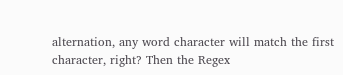alternation, any word character will match the first character, right? Then the Regex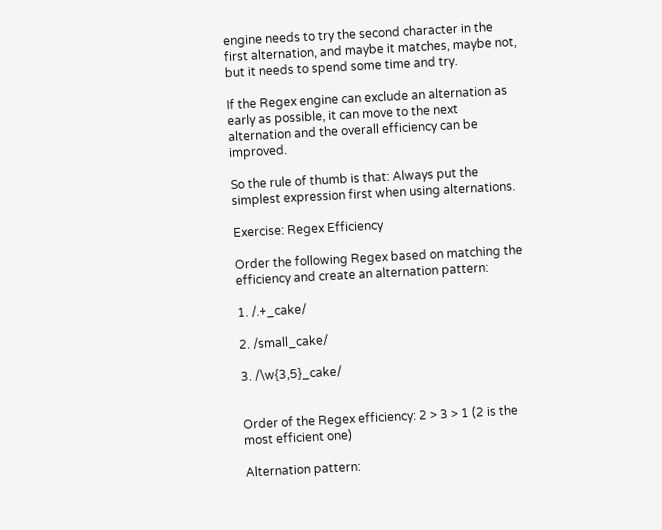engine needs to try the second character in the first alternation, and maybe it matches, maybe not, but it needs to spend some time and try.

If the Regex engine can exclude an alternation as early as possible, it can move to the next alternation and the overall efficiency can be improved.

So the rule of thumb is that: Always put the simplest expression first when using alternations.

Exercise: Regex Efficiency

Order the following Regex based on matching the efficiency and create an alternation pattern:

1. /.+_cake/

2. /small_cake/

3. /\w{3,5}_cake/


Order of the Regex efficiency: 2 > 3 > 1 (2 is the most efficient one)

Alternation pattern: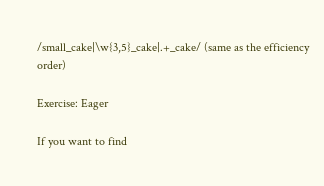/small_cake|\w{3,5}_cake|.+_cake/ (same as the efficiency order)

Exercise: Eager

If you want to find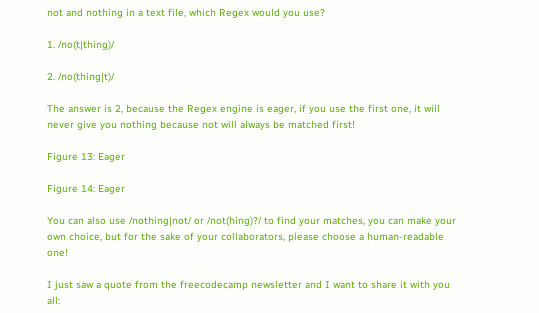not and nothing in a text file, which Regex would you use?

1. /no(t|thing)/

2. /no(thing|t)/

The answer is 2, because the Regex engine is eager, if you use the first one, it will never give you nothing because not will always be matched first!

Figure 13: Eager

Figure 14: Eager

You can also use /nothing|not/ or /not(hing)?/ to find your matches, you can make your own choice, but for the sake of your collaborators, please choose a human-readable one!

I just saw a quote from the freecodecamp newsletter and I want to share it with you all: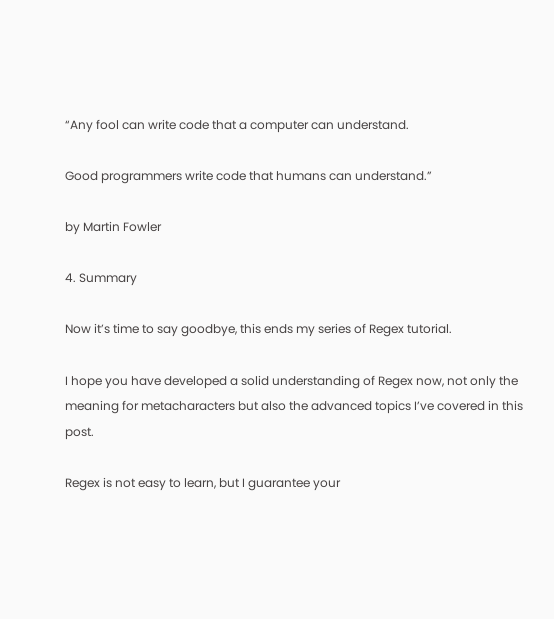“Any fool can write code that a computer can understand.

Good programmers write code that humans can understand.”

by Martin Fowler

4. Summary

Now it’s time to say goodbye, this ends my series of Regex tutorial.

I hope you have developed a solid understanding of Regex now, not only the meaning for metacharacters but also the advanced topics I’ve covered in this post.

Regex is not easy to learn, but I guarantee your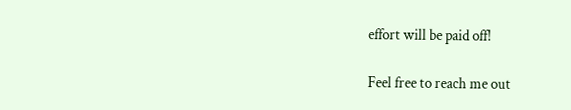effort will be paid off!

Feel free to reach me out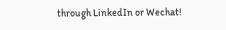through LinkedIn or Wechat!